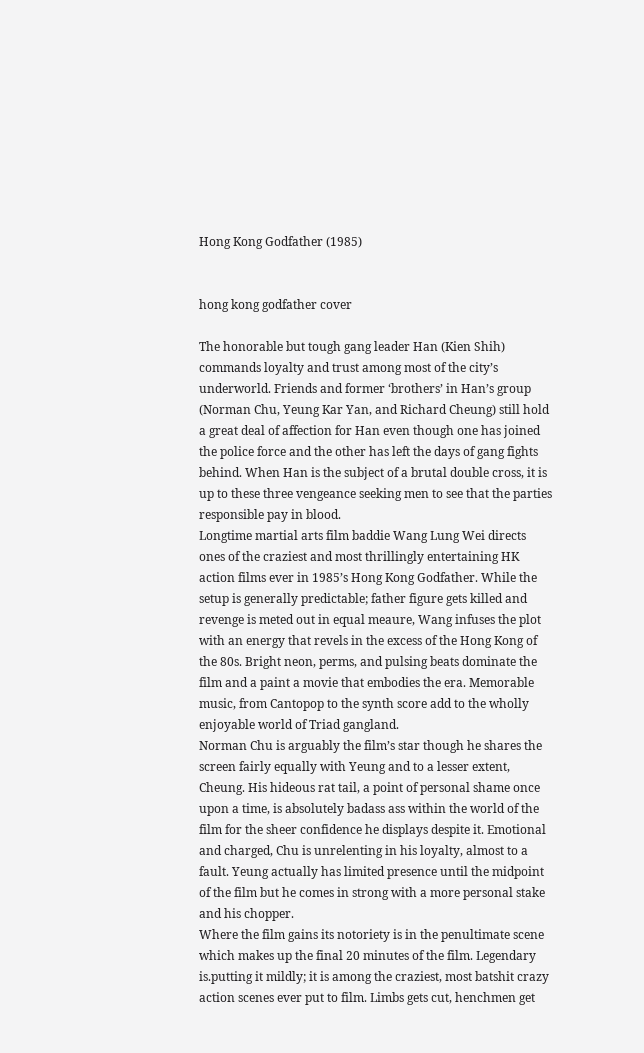Hong Kong Godfather (1985)


hong kong godfather cover

The honorable but tough gang leader Han (Kien Shih) commands loyalty and trust among most of the city’s underworld. Friends and former ‘brothers’ in Han’s group (Norman Chu, Yeung Kar Yan, and Richard Cheung) still hold a great deal of affection for Han even though one has joined the police force and the other has left the days of gang fights behind. When Han is the subject of a brutal double cross, it is up to these three vengeance seeking men to see that the parties responsible pay in blood.
Longtime martial arts film baddie Wang Lung Wei directs ones of the craziest and most thrillingly entertaining HK action films ever in 1985’s Hong Kong Godfather. While the setup is generally predictable; father figure gets killed and revenge is meted out in equal meaure, Wang infuses the plot with an energy that revels in the excess of the Hong Kong of the 80s. Bright neon, perms, and pulsing beats dominate the film and a paint a movie that embodies the era. Memorable music, from Cantopop to the synth score add to the wholly enjoyable world of Triad gangland.
Norman Chu is arguably the film’s star though he shares the screen fairly equally with Yeung and to a lesser extent, Cheung. His hideous rat tail, a point of personal shame once upon a time, is absolutely badass ass within the world of the film for the sheer confidence he displays despite it. Emotional and charged, Chu is unrelenting in his loyalty, almost to a fault. Yeung actually has limited presence until the midpoint of the film but he comes in strong with a more personal stake and his chopper.
Where the film gains its notoriety is in the penultimate scene which makes up the final 20 minutes of the film. Legendary is.putting it mildly; it is among the craziest, most batshit crazy action scenes ever put to film. Limbs gets cut, henchmen get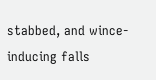stabbed, and wince-inducing falls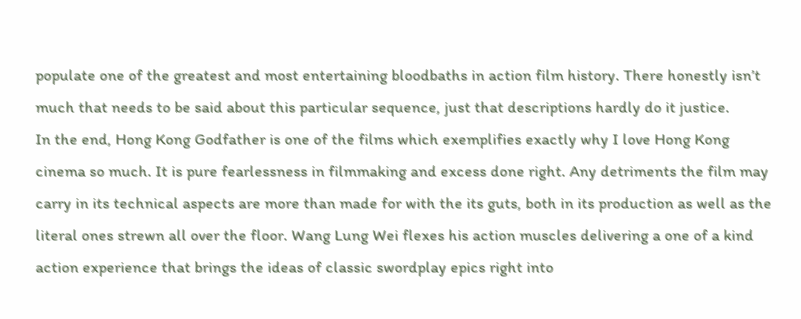populate one of the greatest and most entertaining bloodbaths in action film history. There honestly isn’t much that needs to be said about this particular sequence, just that descriptions hardly do it justice.
In the end, Hong Kong Godfather is one of the films which exemplifies exactly why I love Hong Kong cinema so much. It is pure fearlessness in filmmaking and excess done right. Any detriments the film may carry in its technical aspects are more than made for with the its guts, both in its production as well as the literal ones strewn all over the floor. Wang Lung Wei flexes his action muscles delivering a one of a kind action experience that brings the ideas of classic swordplay epics right into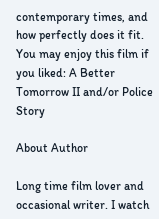contemporary times, and how perfectly does it fit.
You may enjoy this film if you liked: A Better Tomorrow II and/or Police Story

About Author

Long time film lover and occasional writer. I watch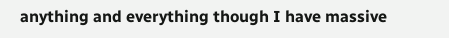anything and everything though I have massive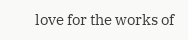love for the works of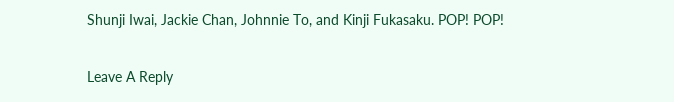Shunji Iwai, Jackie Chan, Johnnie To, and Kinji Fukasaku. POP! POP!

Leave A Reply